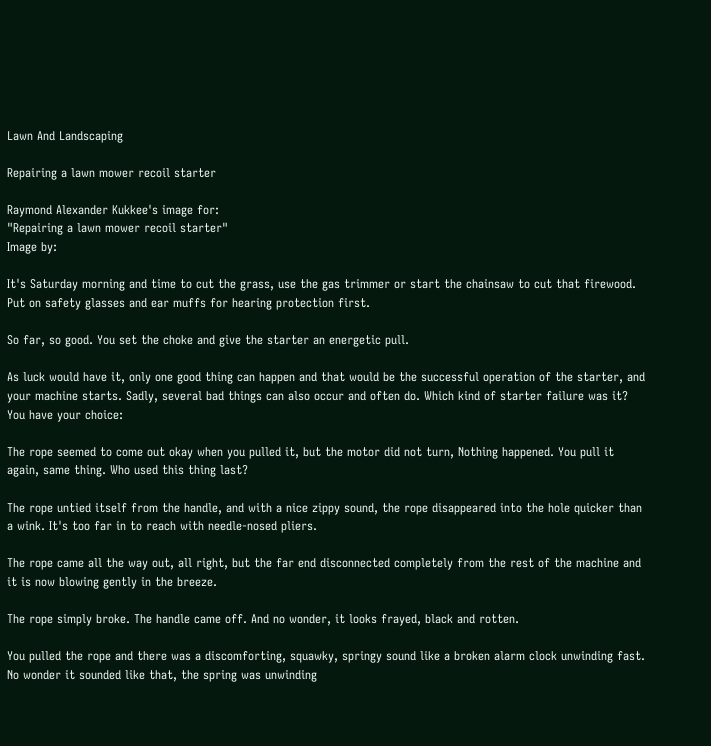Lawn And Landscaping

Repairing a lawn mower recoil starter

Raymond Alexander Kukkee's image for:
"Repairing a lawn mower recoil starter"
Image by:

It's Saturday morning and time to cut the grass, use the gas trimmer or start the chainsaw to cut that firewood. Put on safety glasses and ear muffs for hearing protection first.

So far, so good. You set the choke and give the starter an energetic pull.

As luck would have it, only one good thing can happen and that would be the successful operation of the starter, and your machine starts. Sadly, several bad things can also occur and often do. Which kind of starter failure was it? You have your choice:

The rope seemed to come out okay when you pulled it, but the motor did not turn, Nothing happened. You pull it again, same thing. Who used this thing last?

The rope untied itself from the handle, and with a nice zippy sound, the rope disappeared into the hole quicker than a wink. It's too far in to reach with needle-nosed pliers.

The rope came all the way out, all right, but the far end disconnected completely from the rest of the machine and it is now blowing gently in the breeze.

The rope simply broke. The handle came off. And no wonder, it looks frayed, black and rotten.

You pulled the rope and there was a discomforting, squawky, springy sound like a broken alarm clock unwinding fast. No wonder it sounded like that, the spring was unwinding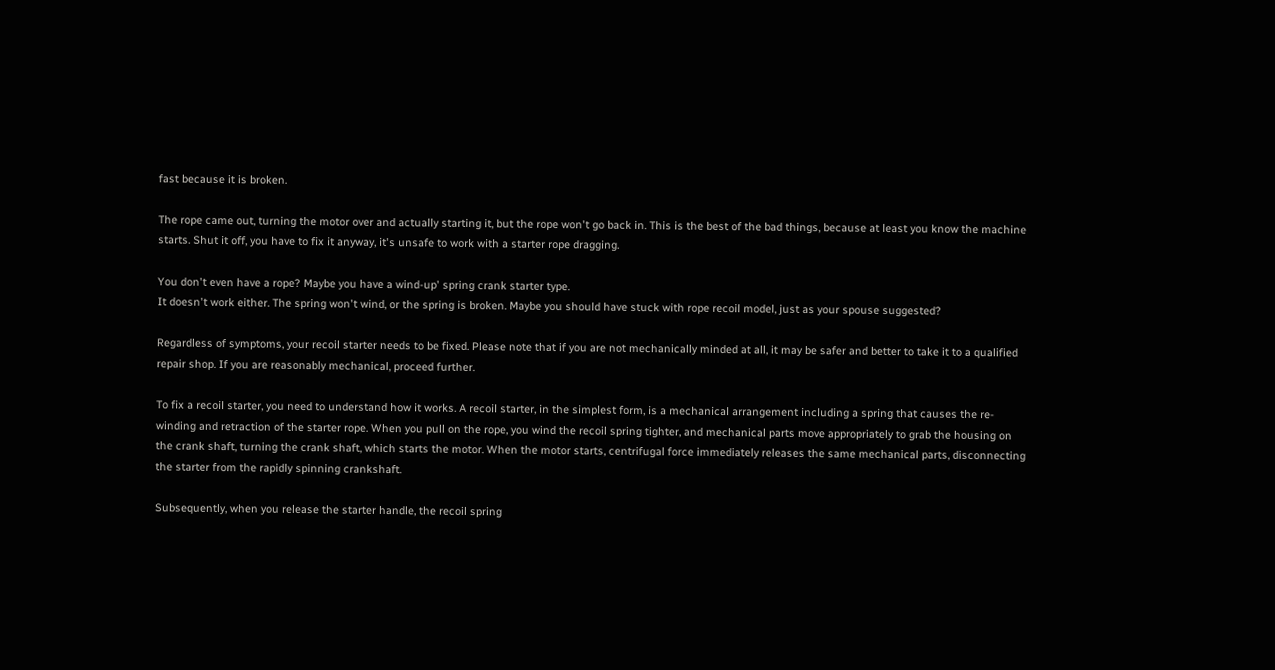fast because it is broken.

The rope came out, turning the motor over and actually starting it, but the rope won't go back in. This is the best of the bad things, because at least you know the machine starts. Shut it off, you have to fix it anyway, it's unsafe to work with a starter rope dragging.

You don't even have a rope? Maybe you have a wind-up' spring crank starter type.
It doesn't work either. The spring won't wind, or the spring is broken. Maybe you should have stuck with rope recoil model, just as your spouse suggested?

Regardless of symptoms, your recoil starter needs to be fixed. Please note that if you are not mechanically minded at all, it may be safer and better to take it to a qualified repair shop. If you are reasonably mechanical, proceed further.

To fix a recoil starter, you need to understand how it works. A recoil starter, in the simplest form, is a mechanical arrangement including a spring that causes the re-winding and retraction of the starter rope. When you pull on the rope, you wind the recoil spring tighter, and mechanical parts move appropriately to grab the housing on the crank shaft, turning the crank shaft, which starts the motor. When the motor starts, centrifugal force immediately releases the same mechanical parts, disconnecting the starter from the rapidly spinning crankshaft.

Subsequently, when you release the starter handle, the recoil spring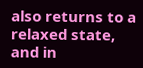also returns to a relaxed state, and in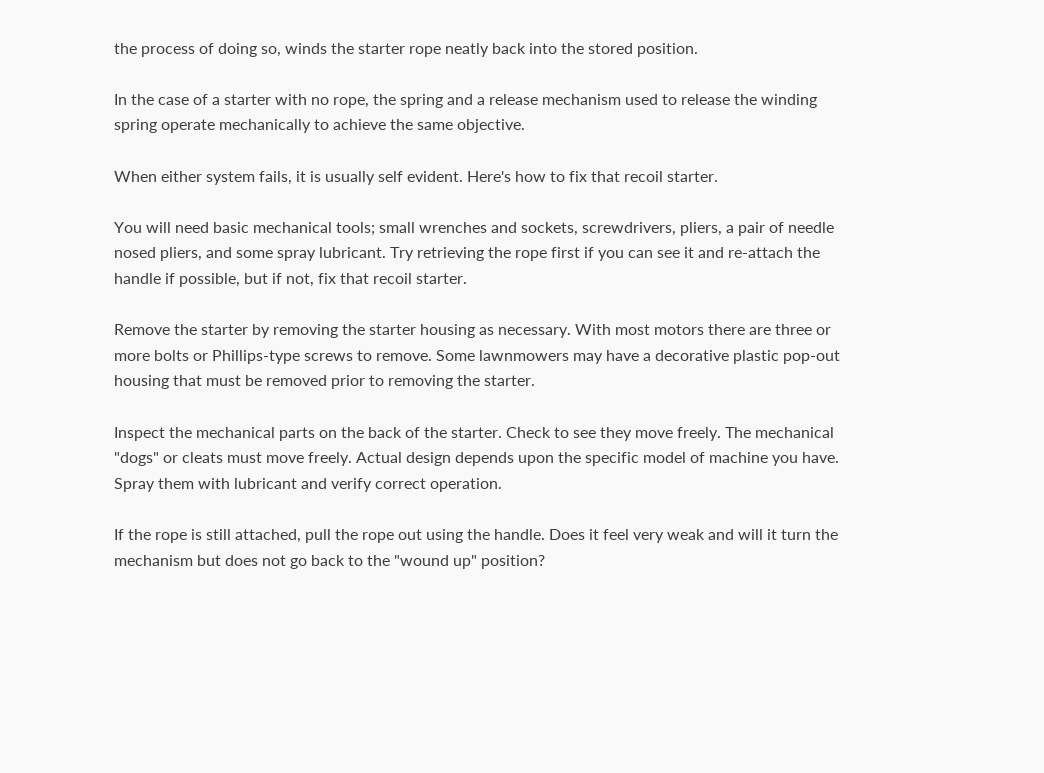the process of doing so, winds the starter rope neatly back into the stored position.

In the case of a starter with no rope, the spring and a release mechanism used to release the winding spring operate mechanically to achieve the same objective.

When either system fails, it is usually self evident. Here's how to fix that recoil starter.

You will need basic mechanical tools; small wrenches and sockets, screwdrivers, pliers, a pair of needle nosed pliers, and some spray lubricant. Try retrieving the rope first if you can see it and re-attach the handle if possible, but if not, fix that recoil starter.

Remove the starter by removing the starter housing as necessary. With most motors there are three or more bolts or Phillips-type screws to remove. Some lawnmowers may have a decorative plastic pop-out housing that must be removed prior to removing the starter.

Inspect the mechanical parts on the back of the starter. Check to see they move freely. The mechanical "dogs" or cleats must move freely. Actual design depends upon the specific model of machine you have. Spray them with lubricant and verify correct operation.

If the rope is still attached, pull the rope out using the handle. Does it feel very weak and will it turn the mechanism but does not go back to the "wound up" position?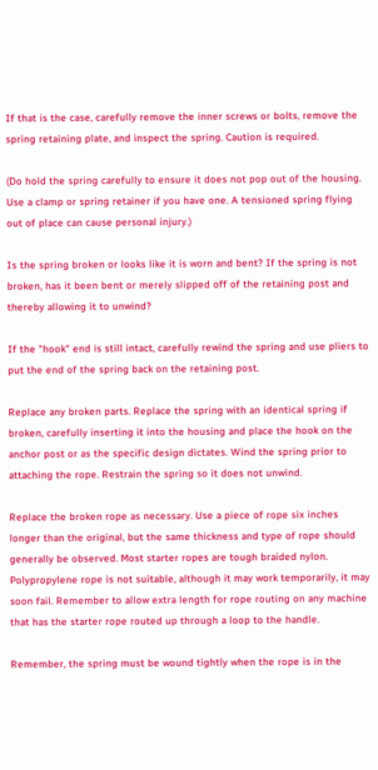If that is the case, carefully remove the inner screws or bolts, remove the spring retaining plate, and inspect the spring. Caution is required.

(Do hold the spring carefully to ensure it does not pop out of the housing. Use a clamp or spring retainer if you have one. A tensioned spring flying out of place can cause personal injury.)

Is the spring broken or looks like it is worn and bent? If the spring is not broken, has it been bent or merely slipped off of the retaining post and thereby allowing it to unwind?

If the "hook" end is still intact, carefully rewind the spring and use pliers to put the end of the spring back on the retaining post.

Replace any broken parts. Replace the spring with an identical spring if broken, carefully inserting it into the housing and place the hook on the anchor post or as the specific design dictates. Wind the spring prior to attaching the rope. Restrain the spring so it does not unwind.

Replace the broken rope as necessary. Use a piece of rope six inches longer than the original, but the same thickness and type of rope should generally be observed. Most starter ropes are tough braided nylon. Polypropylene rope is not suitable, although it may work temporarily, it may soon fail. Remember to allow extra length for rope routing on any machine that has the starter rope routed up through a loop to the handle.

Remember, the spring must be wound tightly when the rope is in the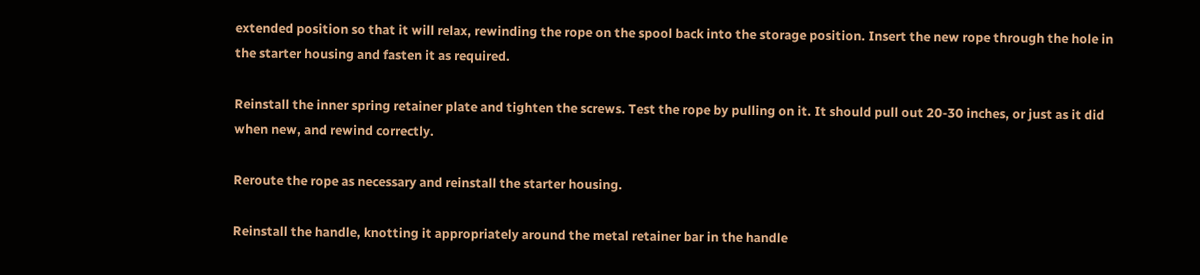extended position so that it will relax, rewinding the rope on the spool back into the storage position. Insert the new rope through the hole in the starter housing and fasten it as required.

Reinstall the inner spring retainer plate and tighten the screws. Test the rope by pulling on it. It should pull out 20-30 inches, or just as it did when new, and rewind correctly.

Reroute the rope as necessary and reinstall the starter housing.

Reinstall the handle, knotting it appropriately around the metal retainer bar in the handle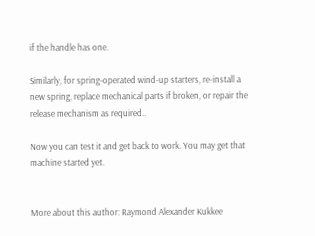if the handle has one.

Similarly, for spring-operated wind-up starters, re-install a new spring, replace mechanical parts if broken, or repair the release mechanism as required..

Now you can test it and get back to work. You may get that machine started yet.


More about this author: Raymond Alexander Kukkee